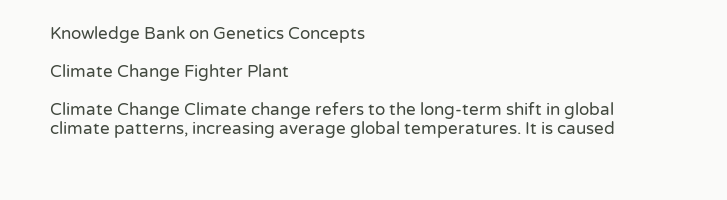Knowledge Bank on Genetics Concepts

Climate Change Fighter Plant

Climate Change Climate change refers to the long-term shift in global climate patterns, increasing average global temperatures. It is caused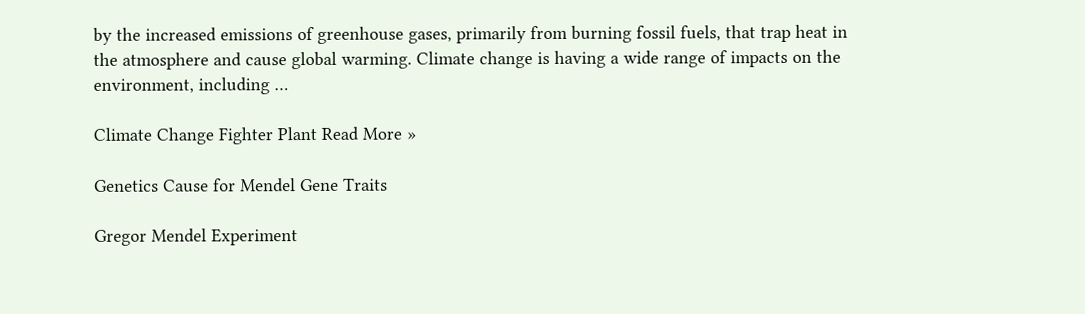by the increased emissions of greenhouse gases, primarily from burning fossil fuels, that trap heat in the atmosphere and cause global warming. Climate change is having a wide range of impacts on the environment, including …

Climate Change Fighter Plant Read More »

Genetics Cause for Mendel Gene Traits

Gregor Mendel Experiment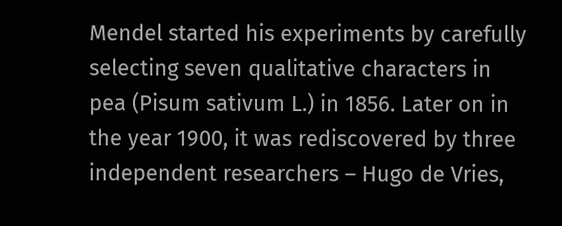Mendel started his experiments by carefully selecting seven qualitative characters in pea (Pisum sativum L.) in 1856. Later on in the year 1900, it was rediscovered by three independent researchers – Hugo de Vries,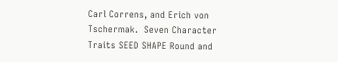Carl Correns, and Erich von Tschermak.  Seven Character Traits SEED SHAPE Round and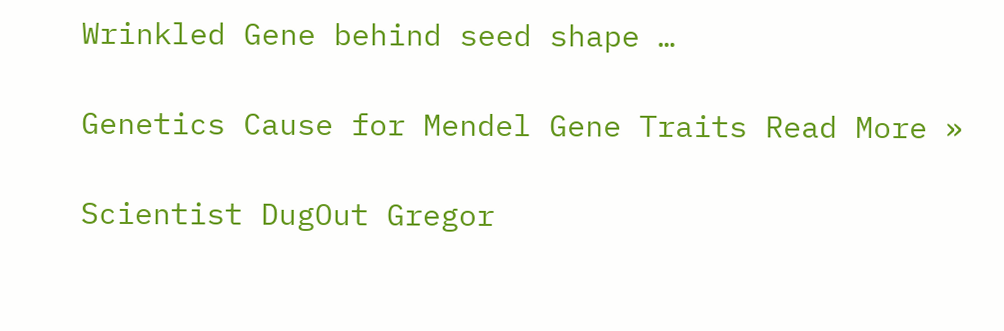Wrinkled Gene behind seed shape …

Genetics Cause for Mendel Gene Traits Read More »

Scientist DugOut Gregor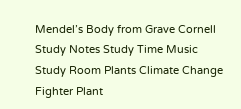Mendel’s Body from Grave Cornell Study Notes Study Time Music Study Room Plants Climate Change Fighter Plant